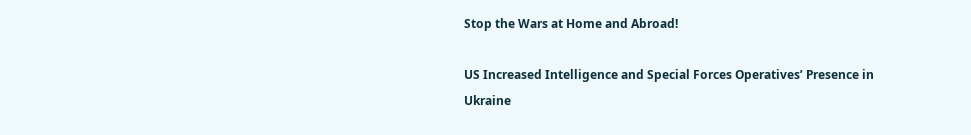Stop the Wars at Home and Abroad!

US Increased Intelligence and Special Forces Operatives’ Presence in Ukraine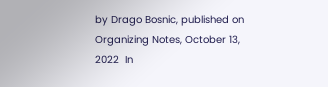by Drago Bosnic, published on Organizing Notes, October 13, 2022  In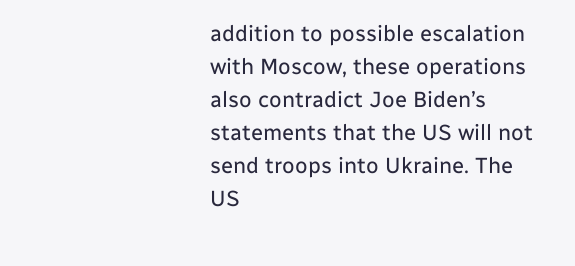addition to possible escalation with Moscow, these operations also contradict Joe Biden’s statements that the US will not send troops into Ukraine. The US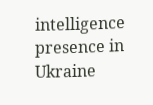intelligence presence in Ukraine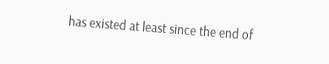has existed at least since the end of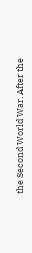the Second World War. After the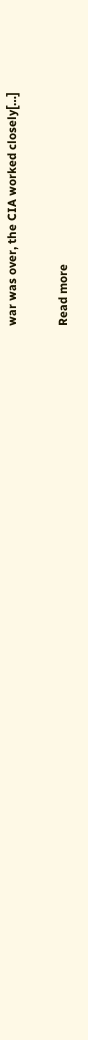war was over, the CIA worked closely[…]

Read more